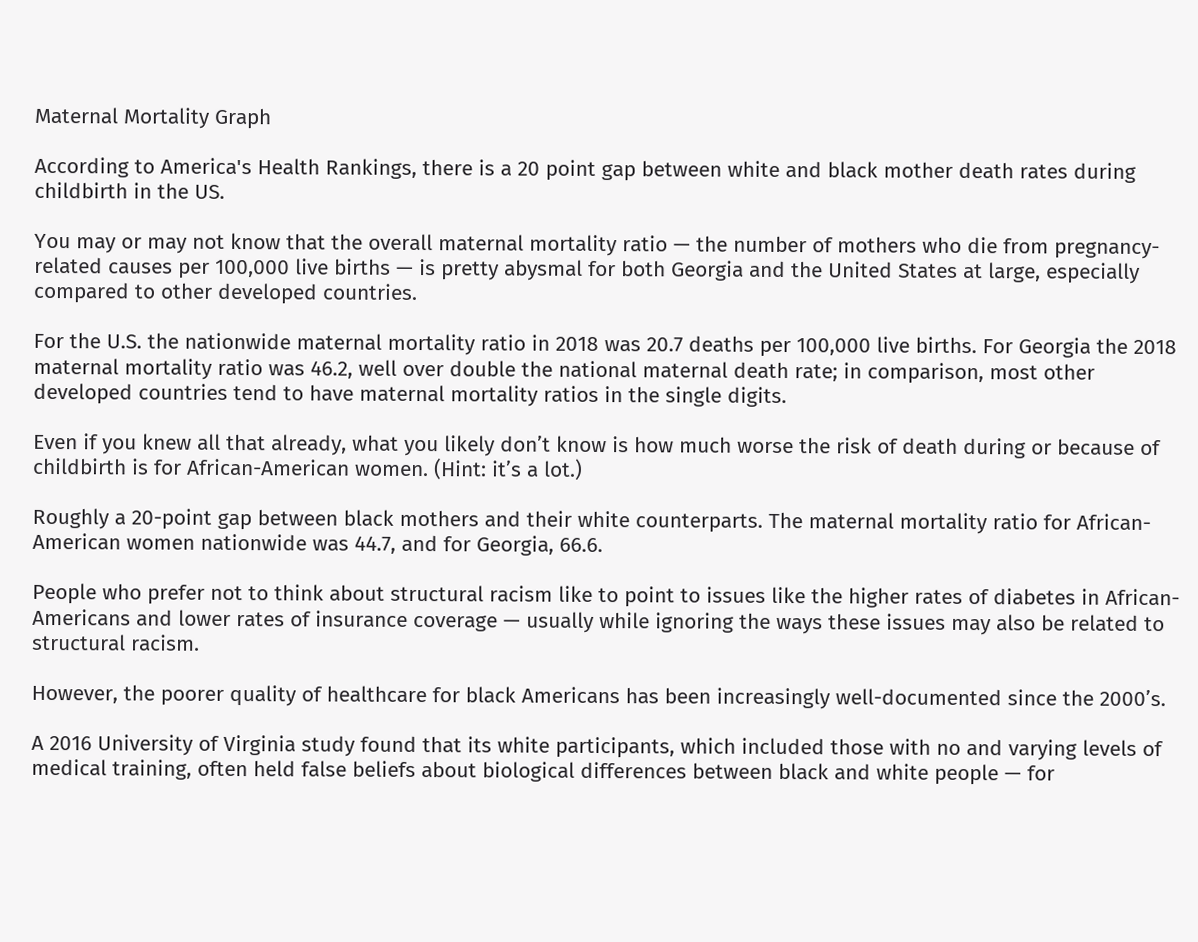Maternal Mortality Graph

According to America's Health Rankings, there is a 20 point gap between white and black mother death rates during childbirth in the US.

You may or may not know that the overall maternal mortality ratio — the number of mothers who die from pregnancy-related causes per 100,000 live births — is pretty abysmal for both Georgia and the United States at large, especially compared to other developed countries.

For the U.S. the nationwide maternal mortality ratio in 2018 was 20.7 deaths per 100,000 live births. For Georgia the 2018 maternal mortality ratio was 46.2, well over double the national maternal death rate; in comparison, most other developed countries tend to have maternal mortality ratios in the single digits.

Even if you knew all that already, what you likely don’t know is how much worse the risk of death during or because of childbirth is for African-American women. (Hint: it’s a lot.)

Roughly a 20-point gap between black mothers and their white counterparts. The maternal mortality ratio for African-American women nationwide was 44.7, and for Georgia, 66.6.

People who prefer not to think about structural racism like to point to issues like the higher rates of diabetes in African-Americans and lower rates of insurance coverage — usually while ignoring the ways these issues may also be related to structural racism.

However, the poorer quality of healthcare for black Americans has been increasingly well-documented since the 2000’s.

A 2016 University of Virginia study found that its white participants, which included those with no and varying levels of medical training, often held false beliefs about biological differences between black and white people — for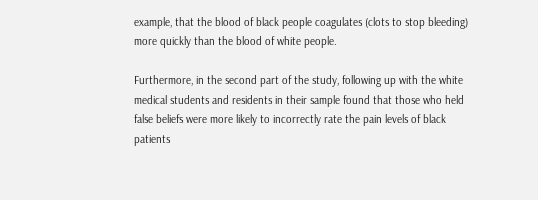example, that the blood of black people coagulates (clots to stop bleeding) more quickly than the blood of white people.

Furthermore, in the second part of the study, following up with the white medical students and residents in their sample found that those who held false beliefs were more likely to incorrectly rate the pain levels of black patients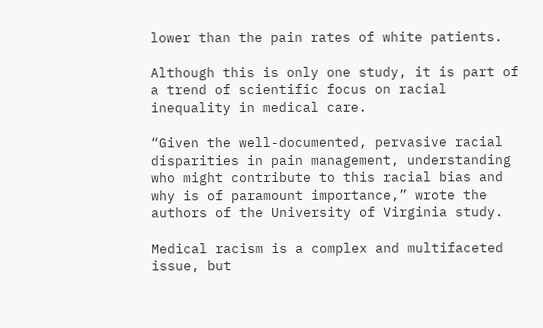lower than the pain rates of white patients.

Although this is only one study, it is part of a trend of scientific focus on racial inequality in medical care.

“Given the well-documented, pervasive racial disparities in pain management, understanding who might contribute to this racial bias and why is of paramount importance,” wrote the authors of the University of Virginia study.

Medical racism is a complex and multifaceted issue, but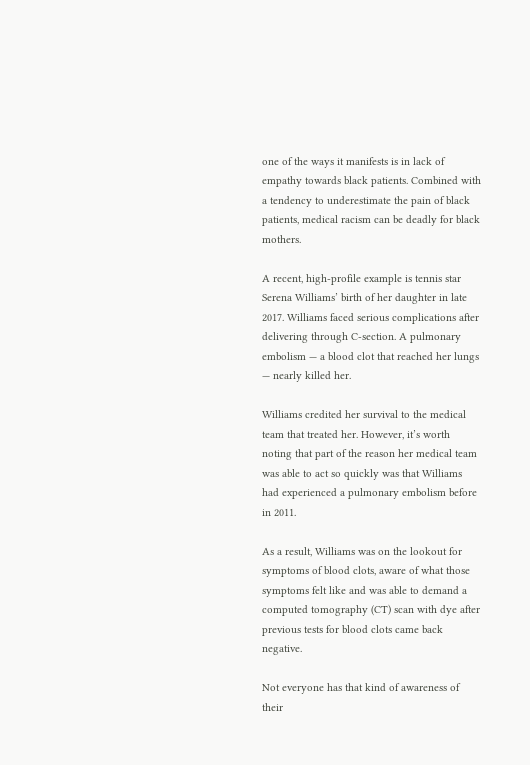one of the ways it manifests is in lack of empathy towards black patients. Combined with a tendency to underestimate the pain of black patients, medical racism can be deadly for black mothers.

A recent, high-profile example is tennis star Serena Williams’ birth of her daughter in late 2017. Williams faced serious complications after delivering through C-section. A pulmonary embolism — a blood clot that reached her lungs — nearly killed her.

Williams credited her survival to the medical team that treated her. However, it’s worth noting that part of the reason her medical team was able to act so quickly was that Williams had experienced a pulmonary embolism before in 2011.

As a result, Williams was on the lookout for symptoms of blood clots, aware of what those symptoms felt like and was able to demand a computed tomography (CT) scan with dye after previous tests for blood clots came back negative.

Not everyone has that kind of awareness of their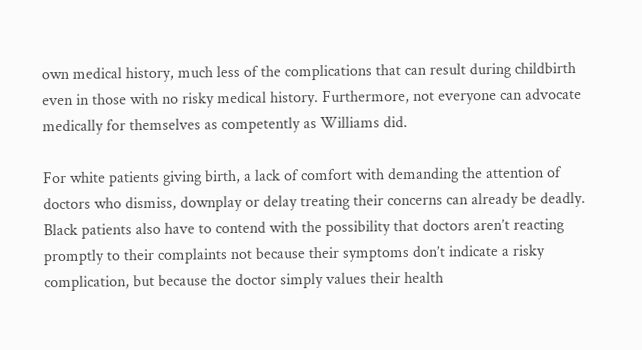own medical history, much less of the complications that can result during childbirth even in those with no risky medical history. Furthermore, not everyone can advocate medically for themselves as competently as Williams did.

For white patients giving birth, a lack of comfort with demanding the attention of doctors who dismiss, downplay or delay treating their concerns can already be deadly. Black patients also have to contend with the possibility that doctors aren’t reacting promptly to their complaints not because their symptoms don’t indicate a risky complication, but because the doctor simply values their health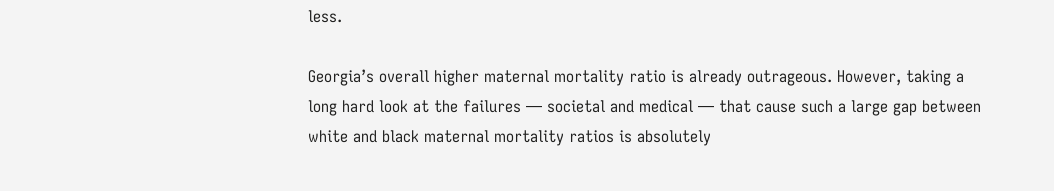less.

Georgia’s overall higher maternal mortality ratio is already outrageous. However, taking a long hard look at the failures — societal and medical — that cause such a large gap between white and black maternal mortality ratios is absolutely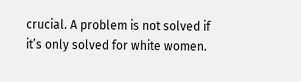crucial. A problem is not solved if it’s only solved for white women.